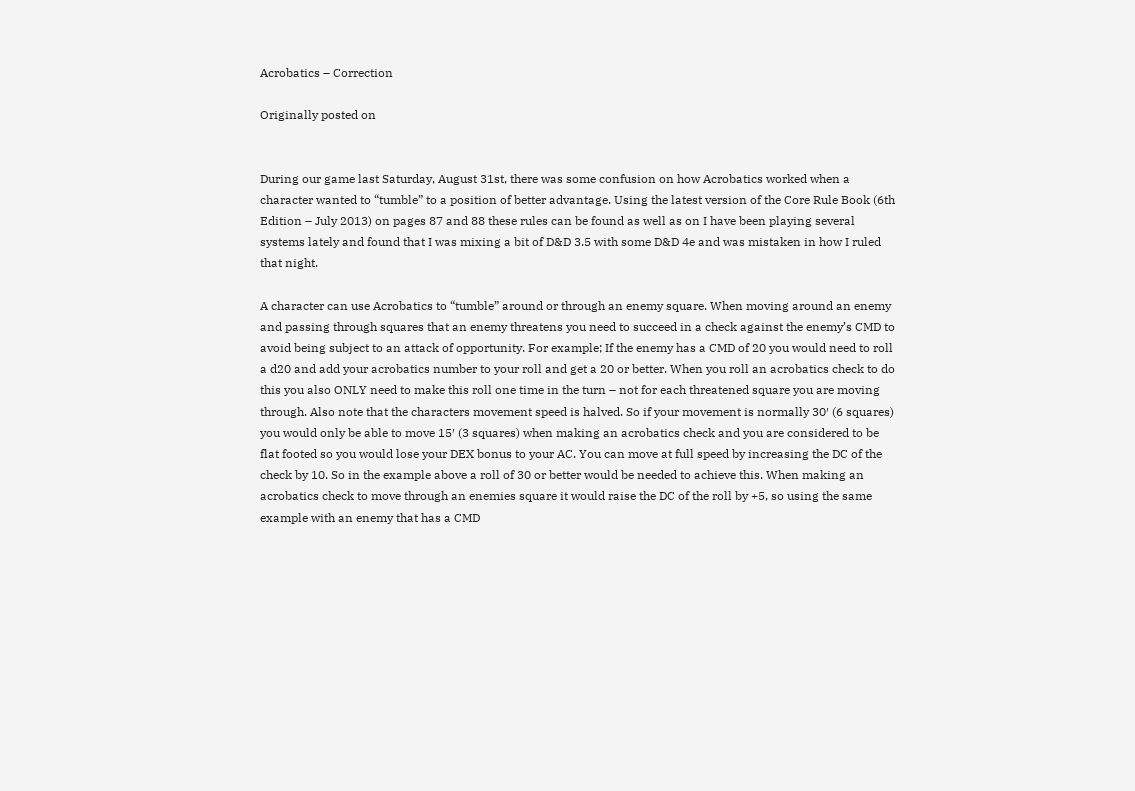Acrobatics – Correction

Originally posted on


During our game last Saturday, August 31st, there was some confusion on how Acrobatics worked when a character wanted to “tumble” to a position of better advantage. Using the latest version of the Core Rule Book (6th Edition – July 2013) on pages 87 and 88 these rules can be found as well as on I have been playing several systems lately and found that I was mixing a bit of D&D 3.5 with some D&D 4e and was mistaken in how I ruled that night.

A character can use Acrobatics to “tumble” around or through an enemy square. When moving around an enemy and passing through squares that an enemy threatens you need to succeed in a check against the enemy’s CMD to avoid being subject to an attack of opportunity. For example; If the enemy has a CMD of 20 you would need to roll a d20 and add your acrobatics number to your roll and get a 20 or better. When you roll an acrobatics check to do this you also ONLY need to make this roll one time in the turn – not for each threatened square you are moving through. Also note that the characters movement speed is halved. So if your movement is normally 30′ (6 squares) you would only be able to move 15′ (3 squares) when making an acrobatics check and you are considered to be flat footed so you would lose your DEX bonus to your AC. You can move at full speed by increasing the DC of the check by 10. So in the example above a roll of 30 or better would be needed to achieve this. When making an acrobatics check to move through an enemies square it would raise the DC of the roll by +5, so using the same example with an enemy that has a CMD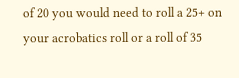of 20 you would need to roll a 25+ on your acrobatics roll or a roll of 35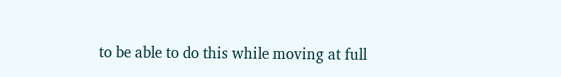to be able to do this while moving at full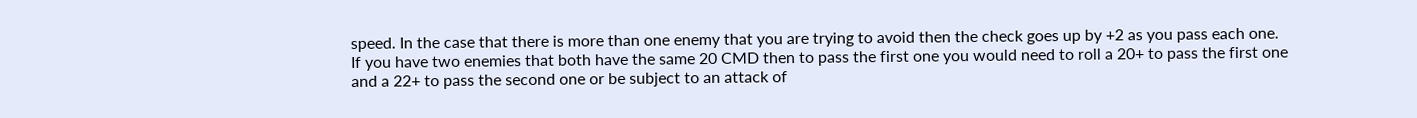speed. In the case that there is more than one enemy that you are trying to avoid then the check goes up by +2 as you pass each one. If you have two enemies that both have the same 20 CMD then to pass the first one you would need to roll a 20+ to pass the first one and a 22+ to pass the second one or be subject to an attack of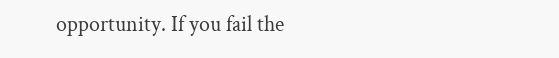opportunity. If you fail the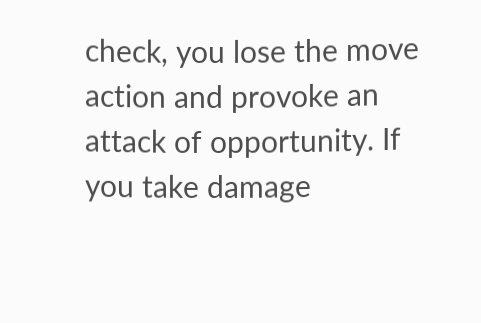check, you lose the move action and provoke an attack of opportunity. If you take damage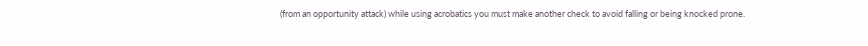(from an opportunity attack) while using acrobatics you must make another check to avoid falling or being knocked prone.